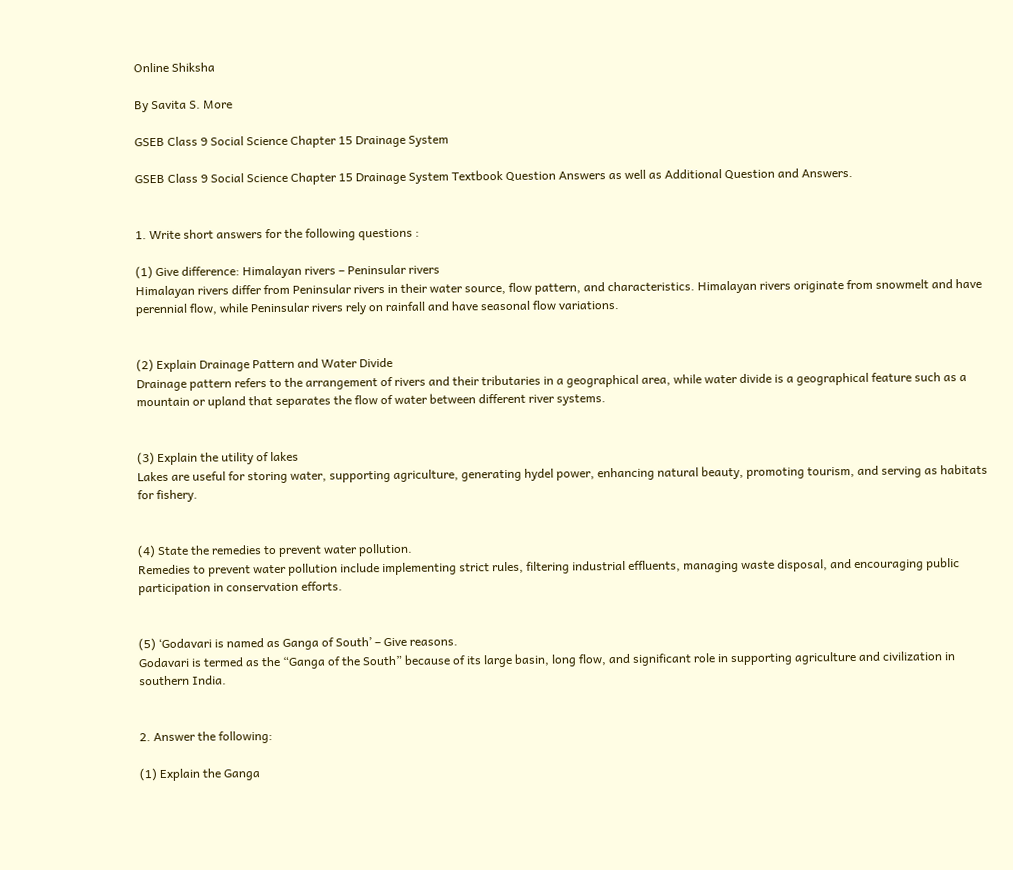Online Shiksha

By Savita S. More

GSEB Class 9 Social Science Chapter 15 Drainage System

GSEB Class 9 Social Science Chapter 15 Drainage System Textbook Question Answers as well as Additional Question and Answers.


1. Write short answers for the following questions :

(1) Give difference: Himalayan rivers – Peninsular rivers
Himalayan rivers differ from Peninsular rivers in their water source, flow pattern, and characteristics. Himalayan rivers originate from snowmelt and have perennial flow, while Peninsular rivers rely on rainfall and have seasonal flow variations.


(2) Explain Drainage Pattern and Water Divide
Drainage pattern refers to the arrangement of rivers and their tributaries in a geographical area, while water divide is a geographical feature such as a mountain or upland that separates the flow of water between different river systems.


(3) Explain the utility of lakes
Lakes are useful for storing water, supporting agriculture, generating hydel power, enhancing natural beauty, promoting tourism, and serving as habitats for fishery.


(4) State the remedies to prevent water pollution.
Remedies to prevent water pollution include implementing strict rules, filtering industrial effluents, managing waste disposal, and encouraging public participation in conservation efforts.


(5) ‘Godavari is named as Ganga of South’ – Give reasons.
Godavari is termed as the “Ganga of the South” because of its large basin, long flow, and significant role in supporting agriculture and civilization in southern India.


2. Answer the following:

(1) Explain the Ganga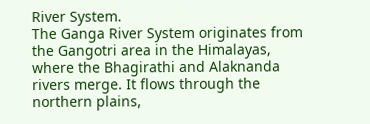River System.
The Ganga River System originates from the Gangotri area in the Himalayas, where the Bhagirathi and Alaknanda rivers merge. It flows through the northern plains,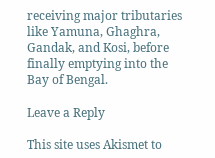receiving major tributaries like Yamuna, Ghaghra, Gandak, and Kosi, before finally emptying into the Bay of Bengal.

Leave a Reply

This site uses Akismet to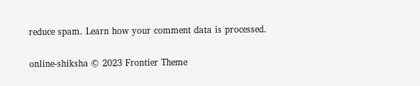reduce spam. Learn how your comment data is processed.

online-shiksha © 2023 Frontier Theme